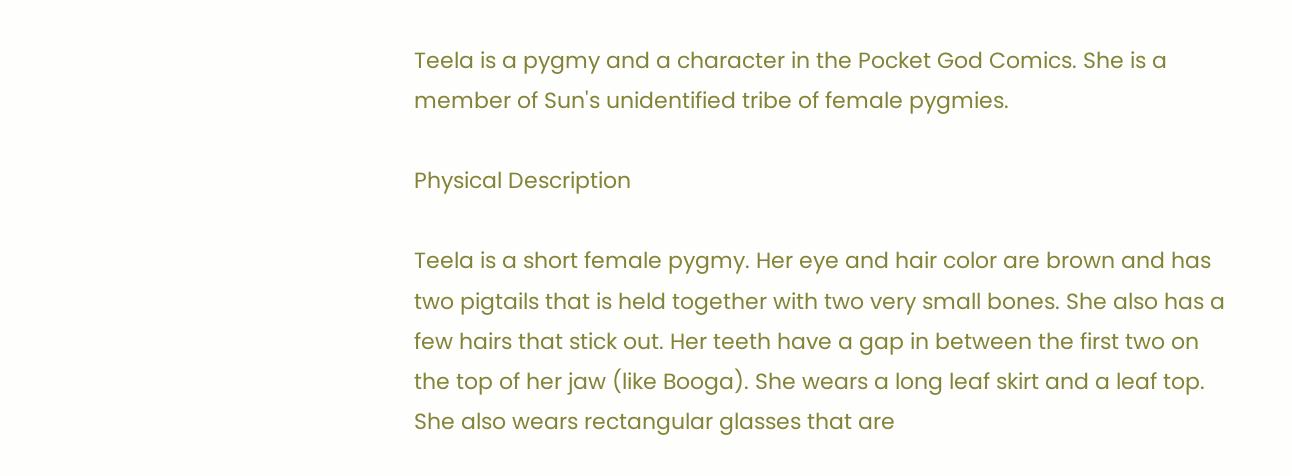Teela is a pygmy and a character in the Pocket God Comics. She is a member of Sun's unidentified tribe of female pygmies.

Physical Description

Teela is a short female pygmy. Her eye and hair color are brown and has two pigtails that is held together with two very small bones. She also has a few hairs that stick out. Her teeth have a gap in between the first two on the top of her jaw (like Booga). She wears a long leaf skirt and a leaf top. She also wears rectangular glasses that are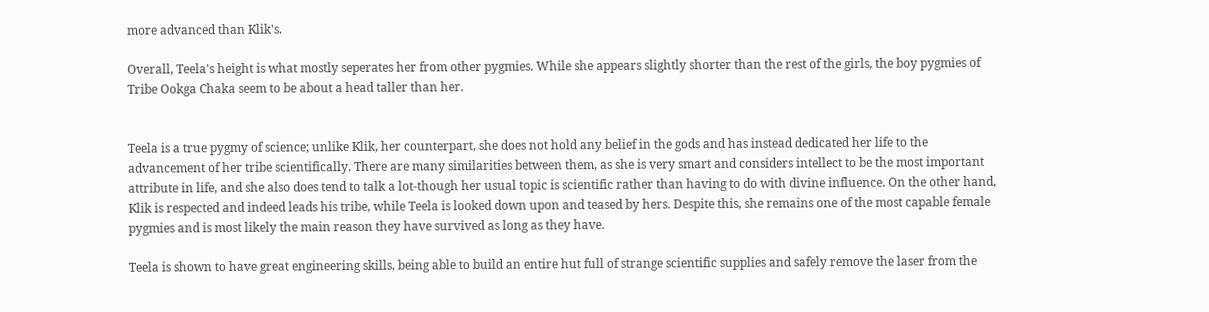more advanced than Klik's.

Overall, Teela's height is what mostly seperates her from other pygmies. While she appears slightly shorter than the rest of the girls, the boy pygmies of Tribe Ookga Chaka seem to be about a head taller than her.


Teela is a true pygmy of science; unlike Klik, her counterpart, she does not hold any belief in the gods and has instead dedicated her life to the advancement of her tribe scientifically. There are many similarities between them, as she is very smart and considers intellect to be the most important attribute in life, and she also does tend to talk a lot-though her usual topic is scientific rather than having to do with divine influence. On the other hand, Klik is respected and indeed leads his tribe, while Teela is looked down upon and teased by hers. Despite this, she remains one of the most capable female pygmies and is most likely the main reason they have survived as long as they have.

Teela is shown to have great engineering skills, being able to build an entire hut full of strange scientific supplies and safely remove the laser from the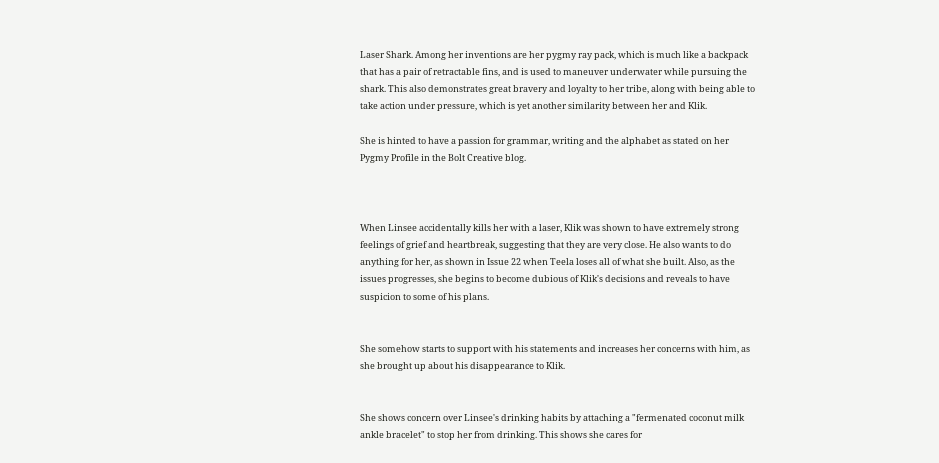Laser Shark. Among her inventions are her pygmy ray pack, which is much like a backpack that has a pair of retractable fins, and is used to maneuver underwater while pursuing the shark. This also demonstrates great bravery and loyalty to her tribe, along with being able to take action under pressure, which is yet another similarity between her and Klik.

She is hinted to have a passion for grammar, writing and the alphabet as stated on her Pygmy Profile in the Bolt Creative blog.



When Linsee accidentally kills her with a laser, Klik was shown to have extremely strong feelings of grief and heartbreak, suggesting that they are very close. He also wants to do anything for her, as shown in Issue 22 when Teela loses all of what she built. Also, as the issues progresses, she begins to become dubious of Klik's decisions and reveals to have suspicion to some of his plans.


She somehow starts to support with his statements and increases her concerns with him, as she brought up about his disappearance to Klik.


She shows concern over Linsee's drinking habits by attaching a "fermenated coconut milk ankle bracelet" to stop her from drinking. This shows she cares for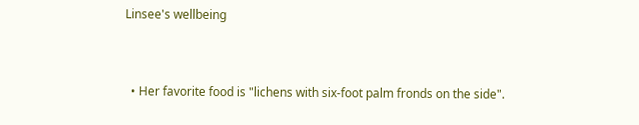Linsee's wellbeing


  • Her favorite food is "lichens with six-foot palm fronds on the side".